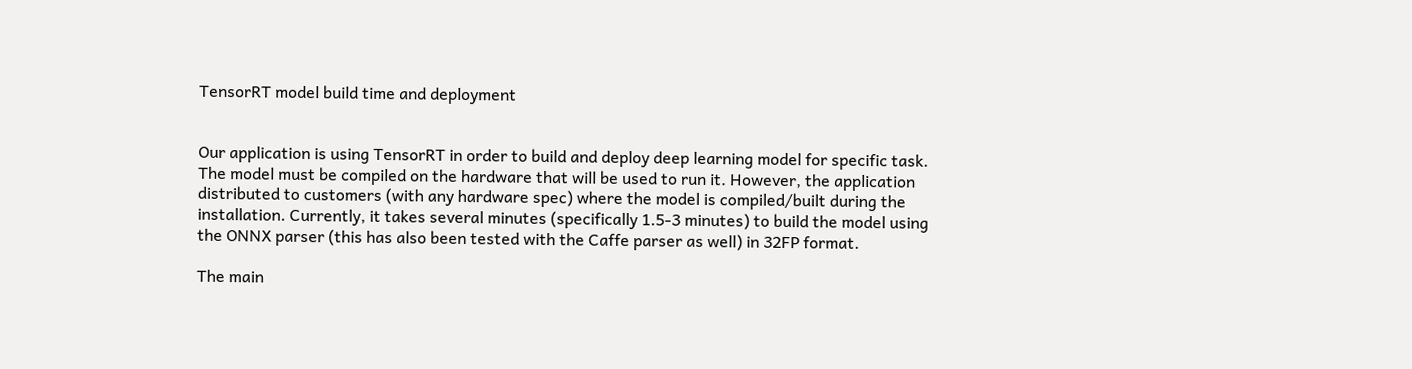TensorRT model build time and deployment


Our application is using TensorRT in order to build and deploy deep learning model for specific task. The model must be compiled on the hardware that will be used to run it. However, the application distributed to customers (with any hardware spec) where the model is compiled/built during the installation. Currently, it takes several minutes (specifically 1.5-3 minutes) to build the model using the ONNX parser (this has also been tested with the Caffe parser as well) in 32FP format.

The main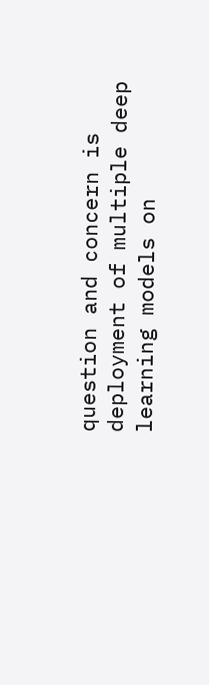question and concern is deployment of multiple deep learning models on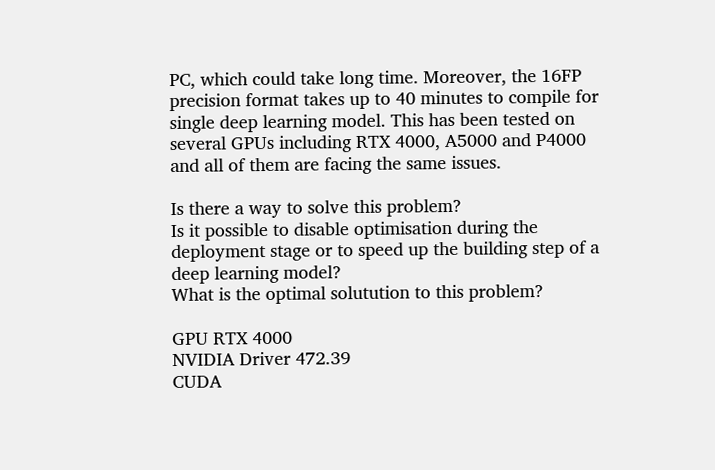PC, which could take long time. Moreover, the 16FP precision format takes up to 40 minutes to compile for single deep learning model. This has been tested on several GPUs including RTX 4000, A5000 and P4000 and all of them are facing the same issues.

Is there a way to solve this problem?
Is it possible to disable optimisation during the deployment stage or to speed up the building step of a deep learning model?
What is the optimal solutution to this problem?

GPU RTX 4000
NVIDIA Driver 472.39
CUDA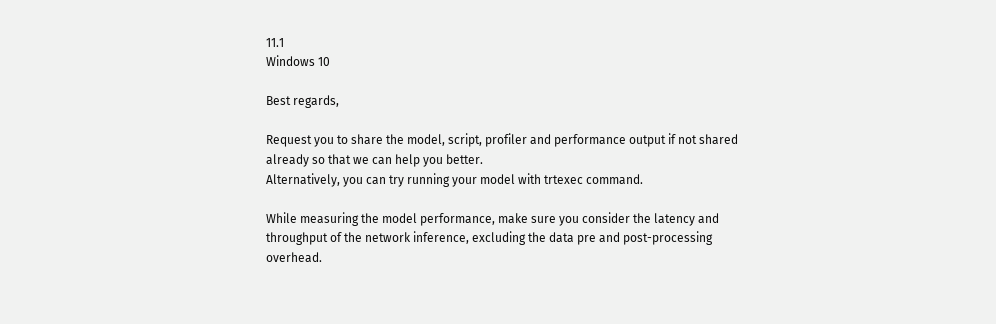11.1
Windows 10

Best regards,

Request you to share the model, script, profiler and performance output if not shared already so that we can help you better.
Alternatively, you can try running your model with trtexec command.

While measuring the model performance, make sure you consider the latency and throughput of the network inference, excluding the data pre and post-processing overhead.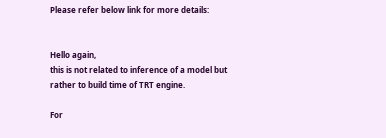Please refer below link for more details:


Hello again,
this is not related to inference of a model but rather to build time of TRT engine.

For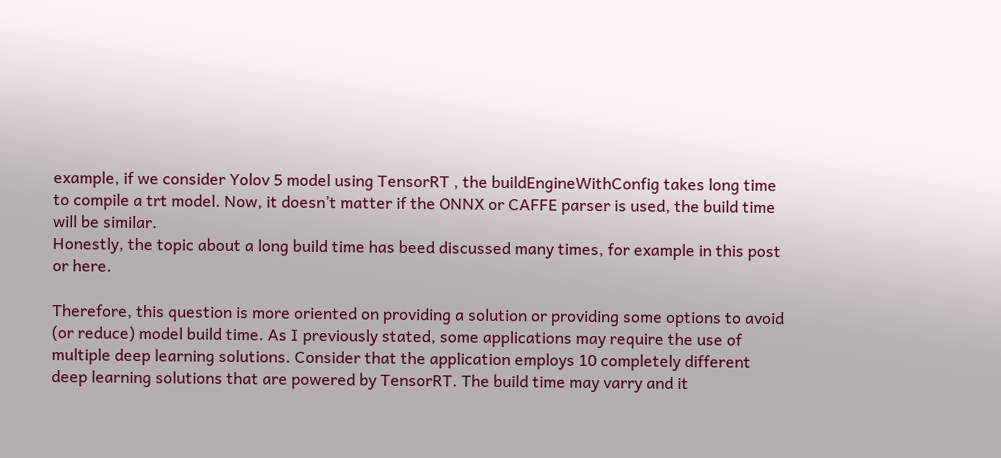example, if we consider Yolov 5 model using TensorRT , the buildEngineWithConfig takes long time to compile a trt model. Now, it doesn’t matter if the ONNX or CAFFE parser is used, the build time will be similar.
Honestly, the topic about a long build time has beed discussed many times, for example in this post or here.

Therefore, this question is more oriented on providing a solution or providing some options to avoid (or reduce) model build time. As I previously stated, some applications may require the use of multiple deep learning solutions. Consider that the application employs 10 completely different deep learning solutions that are powered by TensorRT. The build time may varry and it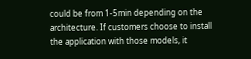could be from 1-5min depending on the architecture. If customers choose to install the application with those models, it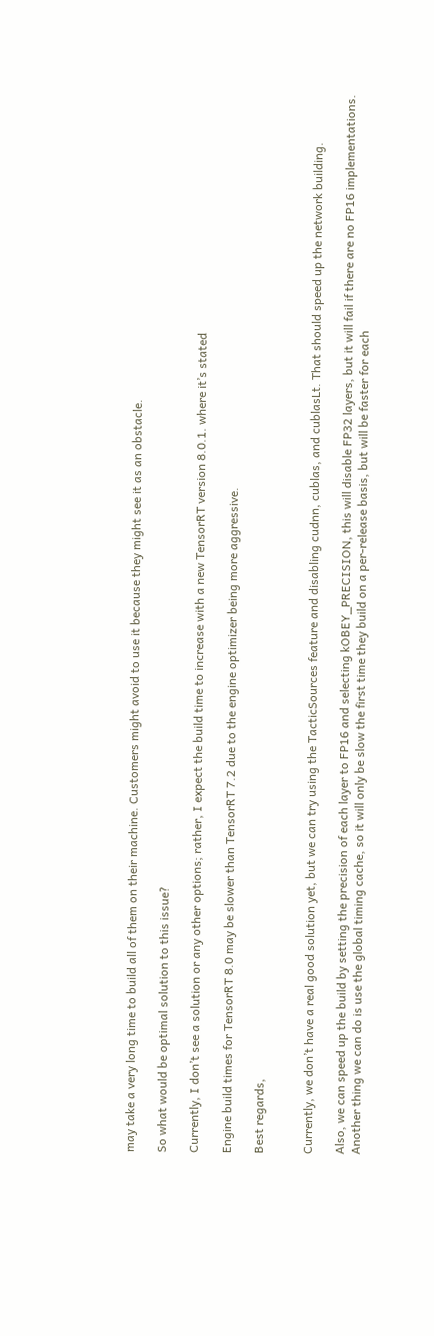may take a very long time to build all of them on their machine. Customers might avoid to use it because they might see it as an obstacle.

So what would be optimal solution to this issue?

Currently, I don’t see a solution or any other options; rather, I expect the build time to increase with a new TensorRT version 8.0.1. where it’s stated

Engine build times for TensorRT 8.0 may be slower than TensorRT 7.2 due to the engine optimizer being more aggressive.

Best regards,


Currently, we don’t have a real good solution yet, but we can try using the TacticSources feature and disabling cudnn, cublas, and cublasLt. That should speed up the network building.

Also, we can speed up the build by setting the precision of each layer to FP16 and selecting kOBEY_PRECISION, this will disable FP32 layers, but it will fail if there are no FP16 implementations.
Another thing we can do is use the global timing cache, so it will only be slow the first time they build on a per-release basis, but will be faster for each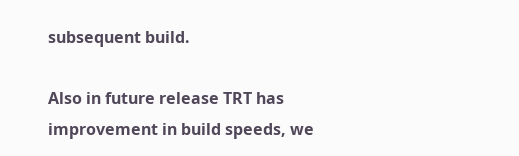subsequent build.

Also in future release TRT has improvement in build speeds, we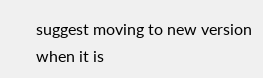suggest moving to new version when it is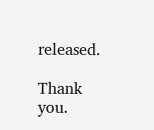released.

Thank you.